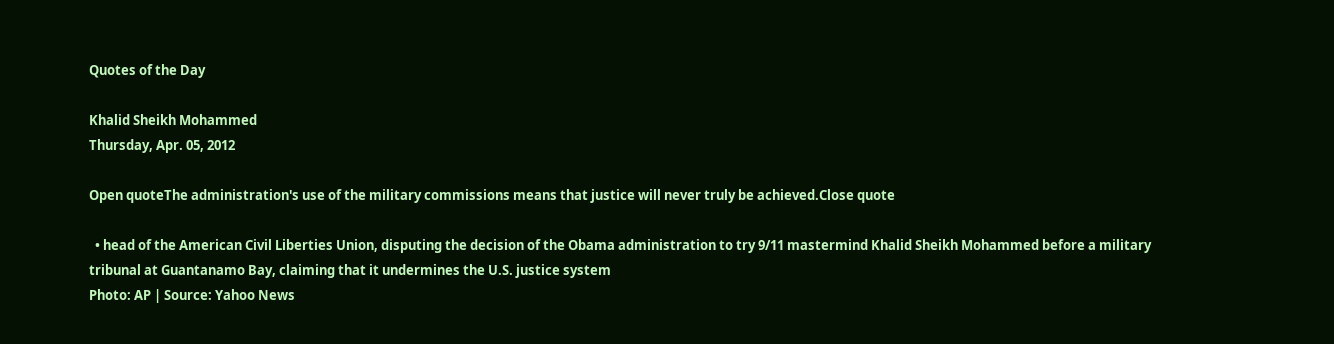Quotes of the Day

Khalid Sheikh Mohammed
Thursday, Apr. 05, 2012

Open quoteThe administration's use of the military commissions means that justice will never truly be achieved.Close quote

  • head of the American Civil Liberties Union, disputing the decision of the Obama administration to try 9/11 mastermind Khalid Sheikh Mohammed before a military tribunal at Guantanamo Bay, claiming that it undermines the U.S. justice system
Photo: AP | Source: Yahoo News